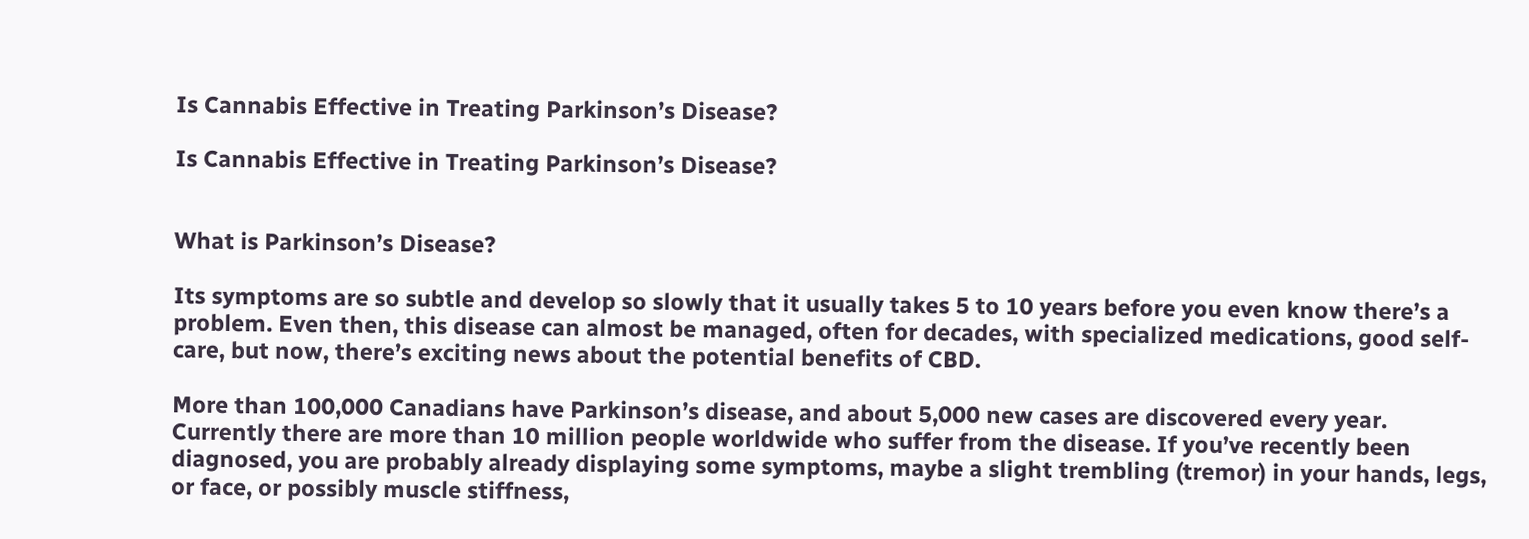Is Cannabis Effective in Treating Parkinson’s Disease?

Is Cannabis Effective in Treating Parkinson’s Disease?


What is Parkinson’s Disease?

Its symptoms are so subtle and develop so slowly that it usually takes 5 to 10 years before you even know there’s a problem. Even then, this disease can almost be managed, often for decades, with specialized medications, good self-care, but now, there’s exciting news about the potential benefits of CBD.

More than 100,000 Canadians have Parkinson’s disease, and about 5,000 new cases are discovered every year. Currently there are more than 10 million people worldwide who suffer from the disease. If you’ve recently been diagnosed, you are probably already displaying some symptoms, maybe a slight trembling (tremor) in your hands, legs, or face, or possibly muscle stiffness,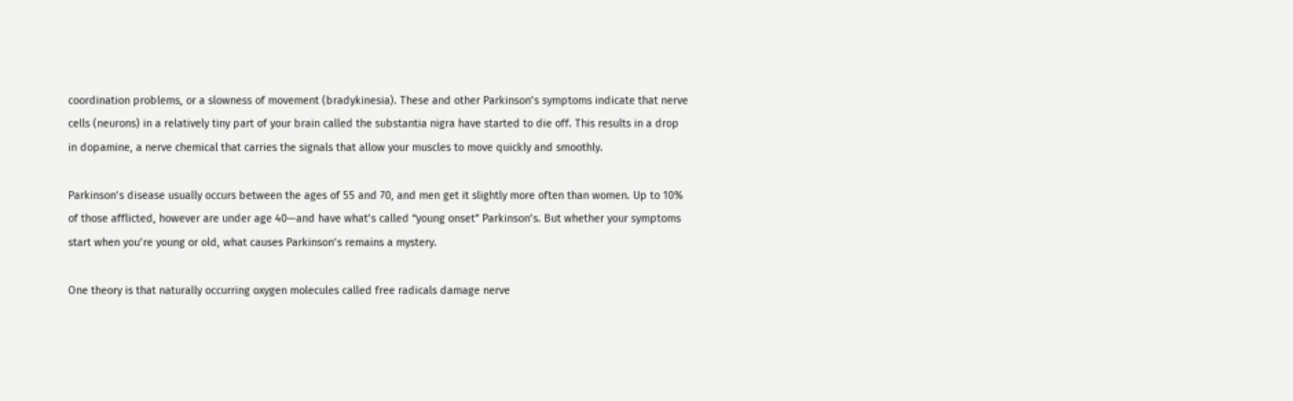coordination problems, or a slowness of movement (bradykinesia). These and other Parkinson’s symptoms indicate that nerve cells (neurons) in a relatively tiny part of your brain called the substantia nigra have started to die off. This results in a drop in dopamine, a nerve chemical that carries the signals that allow your muscles to move quickly and smoothly.

Parkinson’s disease usually occurs between the ages of 55 and 70, and men get it slightly more often than women. Up to 10% of those afflicted, however are under age 40—and have what’s called “young onset” Parkinson’s. But whether your symptoms start when you’re young or old, what causes Parkinson’s remains a mystery.

One theory is that naturally occurring oxygen molecules called free radicals damage nerve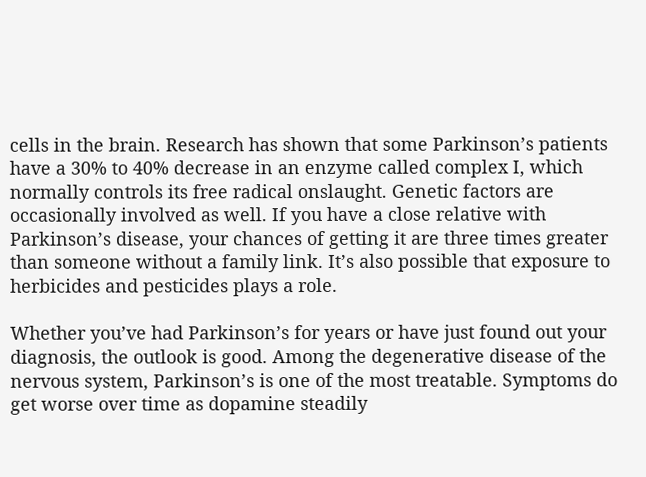cells in the brain. Research has shown that some Parkinson’s patients have a 30% to 40% decrease in an enzyme called complex I, which normally controls its free radical onslaught. Genetic factors are occasionally involved as well. If you have a close relative with Parkinson’s disease, your chances of getting it are three times greater than someone without a family link. It’s also possible that exposure to herbicides and pesticides plays a role.

Whether you’ve had Parkinson’s for years or have just found out your diagnosis, the outlook is good. Among the degenerative disease of the nervous system, Parkinson’s is one of the most treatable. Symptoms do get worse over time as dopamine steadily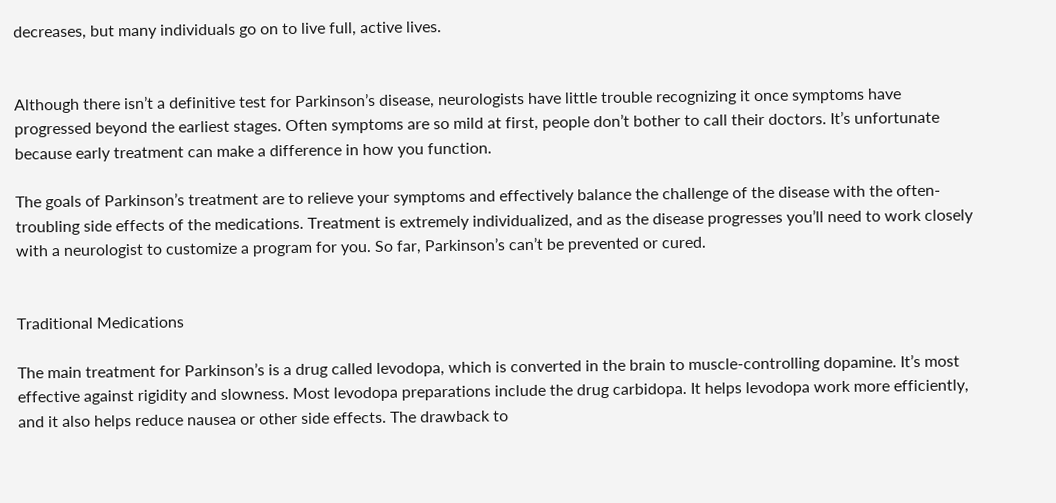decreases, but many individuals go on to live full, active lives.


Although there isn’t a definitive test for Parkinson’s disease, neurologists have little trouble recognizing it once symptoms have progressed beyond the earliest stages. Often symptoms are so mild at first, people don’t bother to call their doctors. It’s unfortunate because early treatment can make a difference in how you function.

The goals of Parkinson’s treatment are to relieve your symptoms and effectively balance the challenge of the disease with the often-troubling side effects of the medications. Treatment is extremely individualized, and as the disease progresses you’ll need to work closely with a neurologist to customize a program for you. So far, Parkinson’s can’t be prevented or cured.


Traditional Medications

The main treatment for Parkinson’s is a drug called levodopa, which is converted in the brain to muscle-controlling dopamine. It’s most effective against rigidity and slowness. Most levodopa preparations include the drug carbidopa. It helps levodopa work more efficiently, and it also helps reduce nausea or other side effects. The drawback to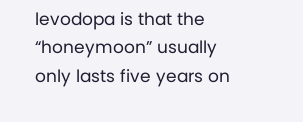levodopa is that the “honeymoon” usually only lasts five years on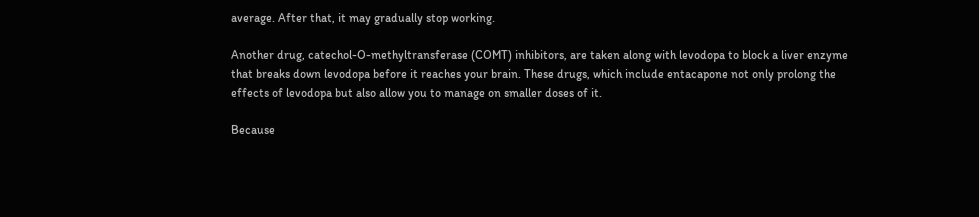average. After that, it may gradually stop working.

Another drug, catechol-O-methyltransferase (COMT) inhibitors, are taken along with levodopa to block a liver enzyme that breaks down levodopa before it reaches your brain. These drugs, which include entacapone not only prolong the effects of levodopa but also allow you to manage on smaller doses of it.

Because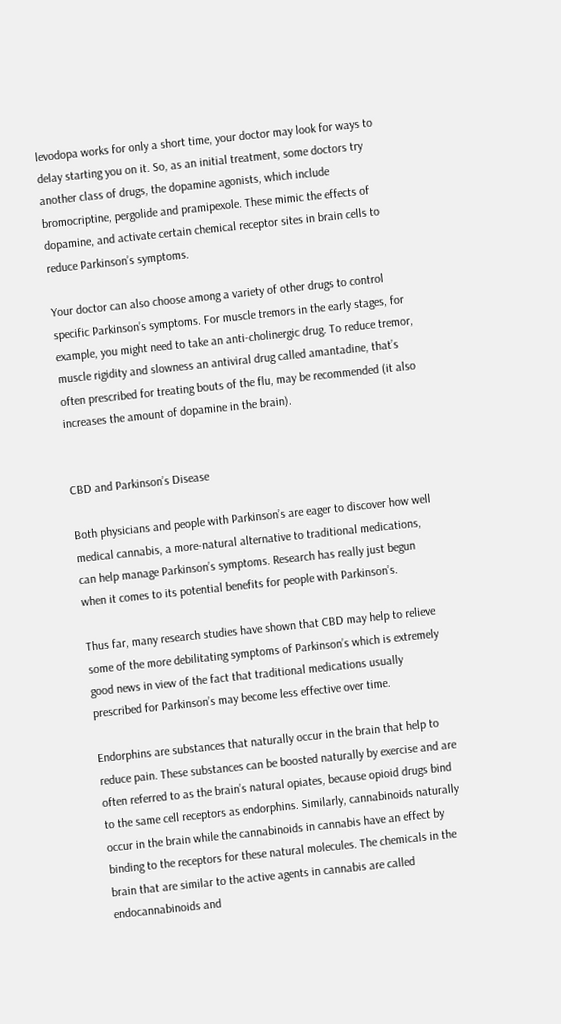levodopa works for only a short time, your doctor may look for ways to delay starting you on it. So, as an initial treatment, some doctors try another class of drugs, the dopamine agonists, which include bromocriptine, pergolide and pramipexole. These mimic the effects of dopamine, and activate certain chemical receptor sites in brain cells to reduce Parkinson’s symptoms.

Your doctor can also choose among a variety of other drugs to control specific Parkinson’s symptoms. For muscle tremors in the early stages, for example, you might need to take an anti-cholinergic drug. To reduce tremor, muscle rigidity and slowness an antiviral drug called amantadine, that’s often prescribed for treating bouts of the flu, may be recommended (it also increases the amount of dopamine in the brain).


CBD and Parkinson’s Disease

Both physicians and people with Parkinson’s are eager to discover how well medical cannabis, a more-natural alternative to traditional medications, can help manage Parkinson’s symptoms. Research has really just begun when it comes to its potential benefits for people with Parkinson’s.

Thus far, many research studies have shown that CBD may help to relieve some of the more debilitating symptoms of Parkinson’s which is extremely good news in view of the fact that traditional medications usually prescribed for Parkinson’s may become less effective over time.

Endorphins are substances that naturally occur in the brain that help to reduce pain. These substances can be boosted naturally by exercise and are often referred to as the brain’s natural opiates, because opioid drugs bind to the same cell receptors as endorphins. Similarly, cannabinoids naturally occur in the brain while the cannabinoids in cannabis have an effect by binding to the receptors for these natural molecules. The chemicals in the brain that are similar to the active agents in cannabis are called endocannabinoids and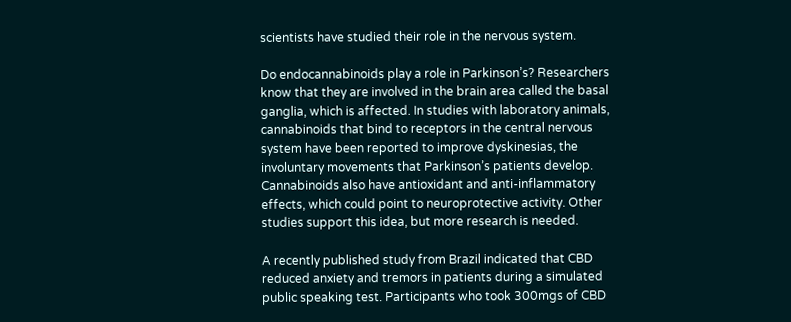scientists have studied their role in the nervous system.

Do endocannabinoids play a role in Parkinson’s? Researchers know that they are involved in the brain area called the basal ganglia, which is affected. In studies with laboratory animals, cannabinoids that bind to receptors in the central nervous system have been reported to improve dyskinesias, the involuntary movements that Parkinson’s patients develop. Cannabinoids also have antioxidant and anti-inflammatory effects, which could point to neuroprotective activity. Other studies support this idea, but more research is needed.

A recently published study from Brazil indicated that CBD reduced anxiety and tremors in patients during a simulated public speaking test. Participants who took 300mgs of CBD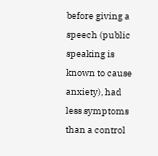before giving a speech (public speaking is known to cause anxiety), had less symptoms than a control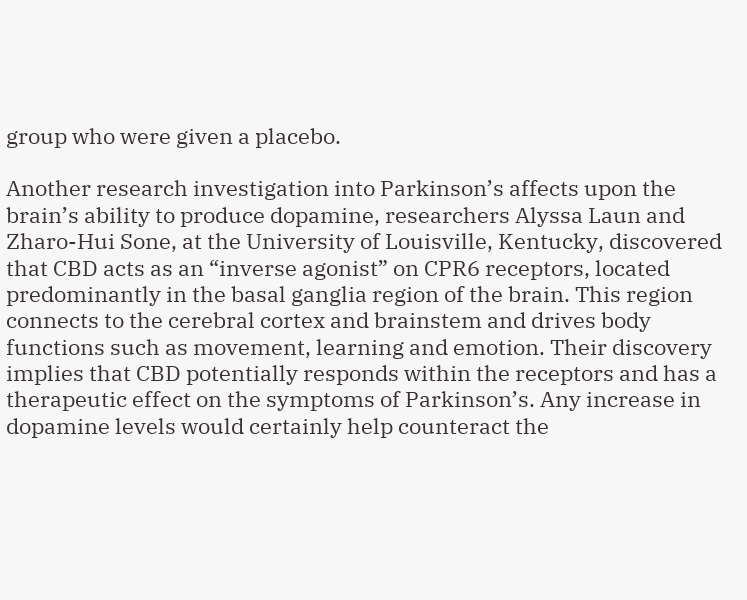group who were given a placebo.

Another research investigation into Parkinson’s affects upon the brain’s ability to produce dopamine, researchers Alyssa Laun and Zharo-Hui Sone, at the University of Louisville, Kentucky, discovered that CBD acts as an “inverse agonist” on CPR6 receptors, located predominantly in the basal ganglia region of the brain. This region connects to the cerebral cortex and brainstem and drives body functions such as movement, learning and emotion. Their discovery implies that CBD potentially responds within the receptors and has a therapeutic effect on the symptoms of Parkinson’s. Any increase in dopamine levels would certainly help counteract the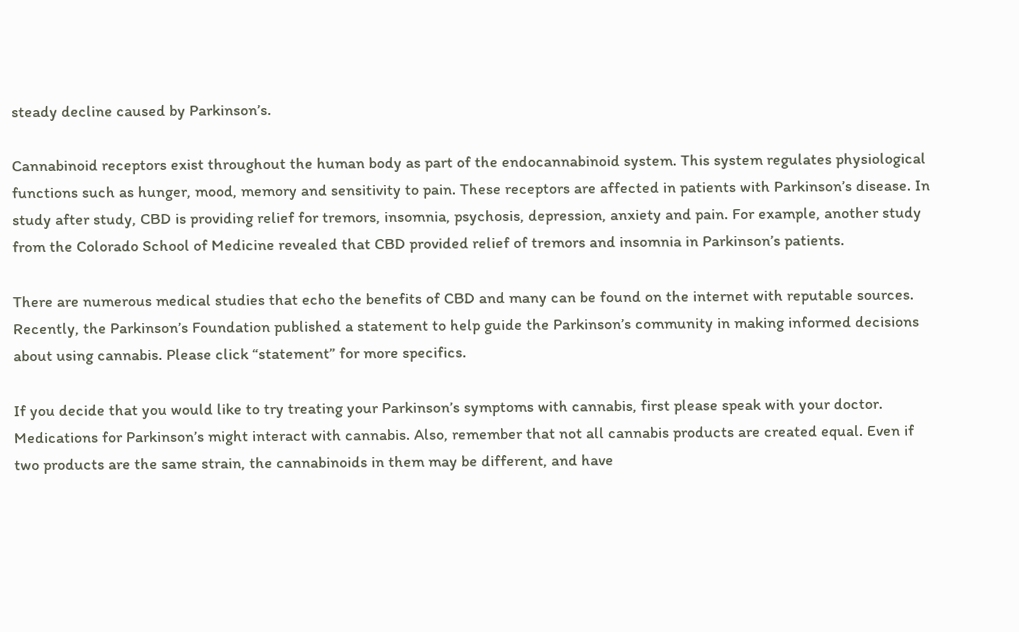steady decline caused by Parkinson’s.

Cannabinoid receptors exist throughout the human body as part of the endocannabinoid system. This system regulates physiological functions such as hunger, mood, memory and sensitivity to pain. These receptors are affected in patients with Parkinson’s disease. In study after study, CBD is providing relief for tremors, insomnia, psychosis, depression, anxiety and pain. For example, another study from the Colorado School of Medicine revealed that CBD provided relief of tremors and insomnia in Parkinson’s patients.

There are numerous medical studies that echo the benefits of CBD and many can be found on the internet with reputable sources. Recently, the Parkinson’s Foundation published a statement to help guide the Parkinson’s community in making informed decisions about using cannabis. Please click “statement” for more specifics.

If you decide that you would like to try treating your Parkinson’s symptoms with cannabis, first please speak with your doctor. Medications for Parkinson’s might interact with cannabis. Also, remember that not all cannabis products are created equal. Even if two products are the same strain, the cannabinoids in them may be different, and have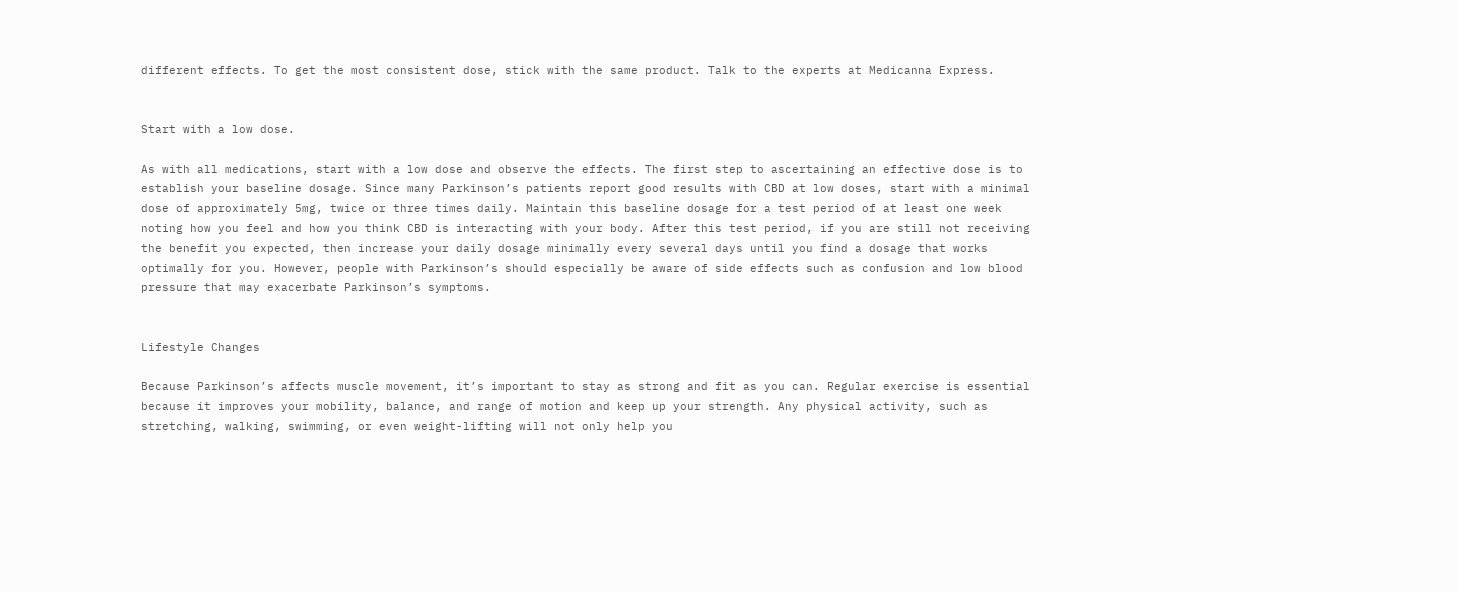different effects. To get the most consistent dose, stick with the same product. Talk to the experts at Medicanna Express.


Start with a low dose.

As with all medications, start with a low dose and observe the effects. The first step to ascertaining an effective dose is to establish your baseline dosage. Since many Parkinson’s patients report good results with CBD at low doses, start with a minimal dose of approximately 5mg, twice or three times daily. Maintain this baseline dosage for a test period of at least one week noting how you feel and how you think CBD is interacting with your body. After this test period, if you are still not receiving the benefit you expected, then increase your daily dosage minimally every several days until you find a dosage that works optimally for you. However, people with Parkinson’s should especially be aware of side effects such as confusion and low blood pressure that may exacerbate Parkinson’s symptoms.


Lifestyle Changes

Because Parkinson’s affects muscle movement, it’s important to stay as strong and fit as you can. Regular exercise is essential because it improves your mobility, balance, and range of motion and keep up your strength. Any physical activity, such as stretching, walking, swimming, or even weight-lifting will not only help you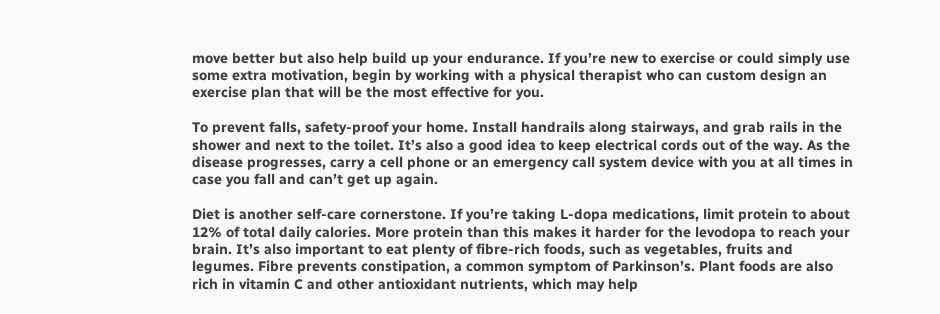move better but also help build up your endurance. If you’re new to exercise or could simply use some extra motivation, begin by working with a physical therapist who can custom design an exercise plan that will be the most effective for you.

To prevent falls, safety-proof your home. Install handrails along stairways, and grab rails in the shower and next to the toilet. It’s also a good idea to keep electrical cords out of the way. As the disease progresses, carry a cell phone or an emergency call system device with you at all times in case you fall and can’t get up again.

Diet is another self-care cornerstone. If you’re taking L-dopa medications, limit protein to about 12% of total daily calories. More protein than this makes it harder for the levodopa to reach your brain. It’s also important to eat plenty of fibre-rich foods, such as vegetables, fruits and legumes. Fibre prevents constipation, a common symptom of Parkinson’s. Plant foods are also rich in vitamin C and other antioxidant nutrients, which may help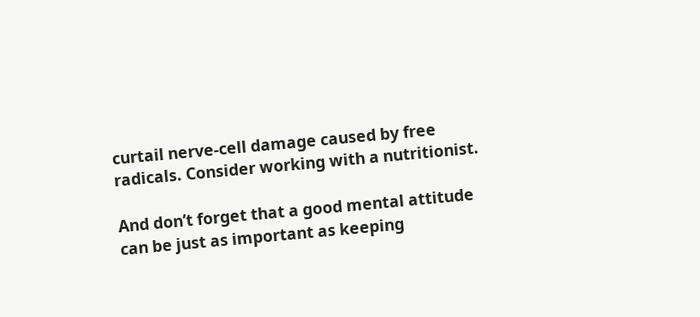curtail nerve-cell damage caused by free radicals. Consider working with a nutritionist.

And don’t forget that a good mental attitude can be just as important as keeping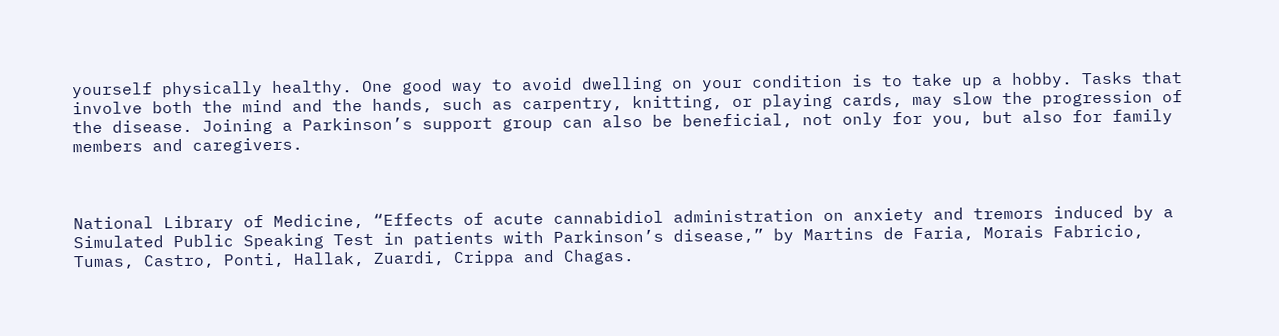yourself physically healthy. One good way to avoid dwelling on your condition is to take up a hobby. Tasks that involve both the mind and the hands, such as carpentry, knitting, or playing cards, may slow the progression of the disease. Joining a Parkinson’s support group can also be beneficial, not only for you, but also for family members and caregivers.



National Library of Medicine, “Effects of acute cannabidiol administration on anxiety and tremors induced by a Simulated Public Speaking Test in patients with Parkinson’s disease,” by Martins de Faria, Morais Fabricio, Tumas, Castro, Ponti, Hallak, Zuardi, Crippa and Chagas.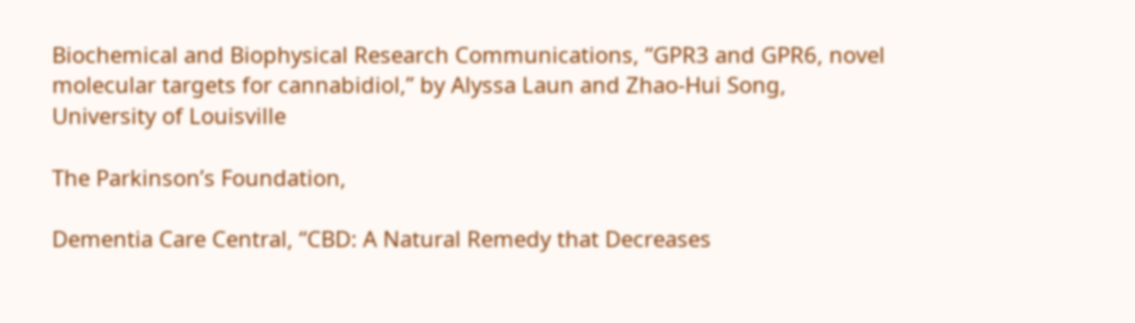Biochemical and Biophysical Research Communications, “GPR3 and GPR6, novel molecular targets for cannabidiol,” by Alyssa Laun and Zhao-Hui Song, University of Louisville

The Parkinson’s Foundation,

Dementia Care Central, “CBD: A Natural Remedy that Decreases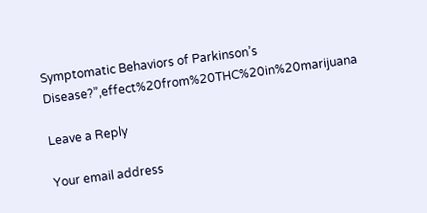Symptomatic Behaviors of Parkinson’s Disease?”,effect%20from%20THC%20in%20marijuana

Leave a Reply

Your email address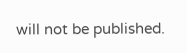will not be published.